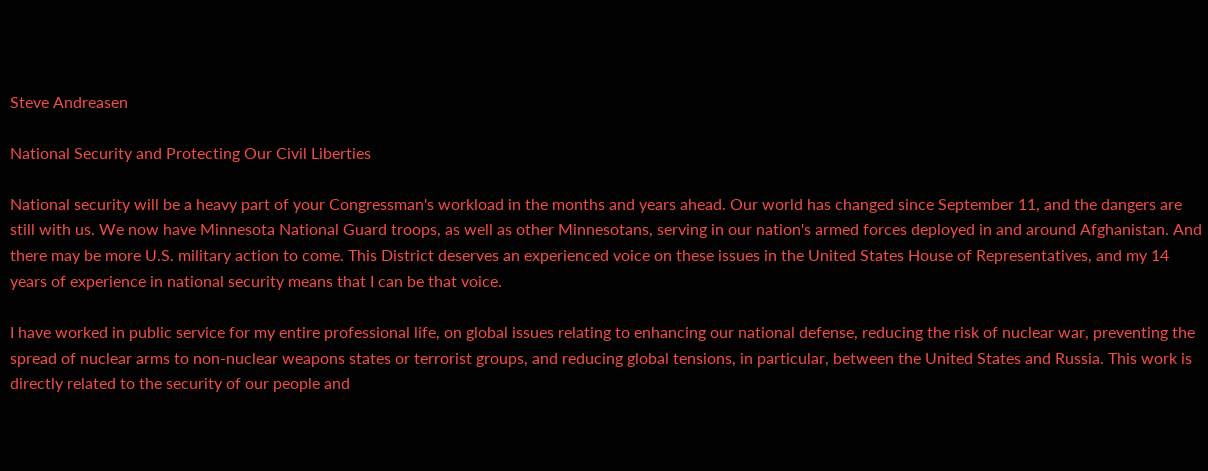Steve Andreasen

National Security and Protecting Our Civil Liberties

National security will be a heavy part of your Congressman's workload in the months and years ahead. Our world has changed since September 11, and the dangers are still with us. We now have Minnesota National Guard troops, as well as other Minnesotans, serving in our nation's armed forces deployed in and around Afghanistan. And there may be more U.S. military action to come. This District deserves an experienced voice on these issues in the United States House of Representatives, and my 14 years of experience in national security means that I can be that voice.

I have worked in public service for my entire professional life, on global issues relating to enhancing our national defense, reducing the risk of nuclear war, preventing the spread of nuclear arms to non-nuclear weapons states or terrorist groups, and reducing global tensions, in particular, between the United States and Russia. This work is directly related to the security of our people and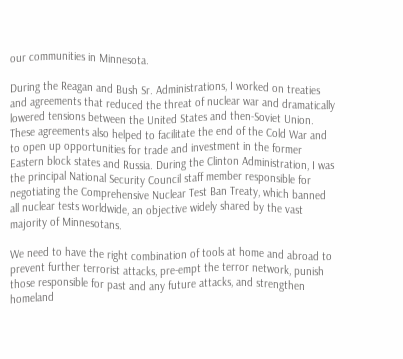our communities in Minnesota.

During the Reagan and Bush Sr. Administrations, I worked on treaties and agreements that reduced the threat of nuclear war and dramatically lowered tensions between the United States and then-Soviet Union. These agreements also helped to facilitate the end of the Cold War and to open up opportunities for trade and investment in the former Eastern block states and Russia. During the Clinton Administration, I was the principal National Security Council staff member responsible for negotiating the Comprehensive Nuclear Test Ban Treaty, which banned all nuclear tests worldwide, an objective widely shared by the vast majority of Minnesotans.

We need to have the right combination of tools at home and abroad to prevent further terrorist attacks, pre-empt the terror network, punish those responsible for past and any future attacks, and strengthen homeland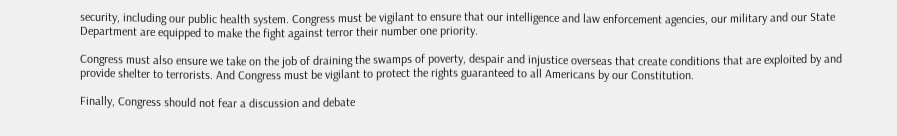security, including our public health system. Congress must be vigilant to ensure that our intelligence and law enforcement agencies, our military and our State Department are equipped to make the fight against terror their number one priority.

Congress must also ensure we take on the job of draining the swamps of poverty, despair and injustice overseas that create conditions that are exploited by and provide shelter to terrorists. And Congress must be vigilant to protect the rights guaranteed to all Americans by our Constitution.

Finally, Congress should not fear a discussion and debate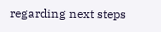regarding next steps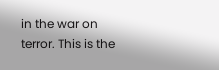in the war on terror. This is the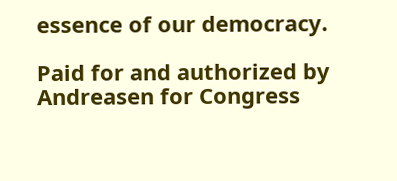essence of our democracy.

Paid for and authorized by Andreasen for Congress